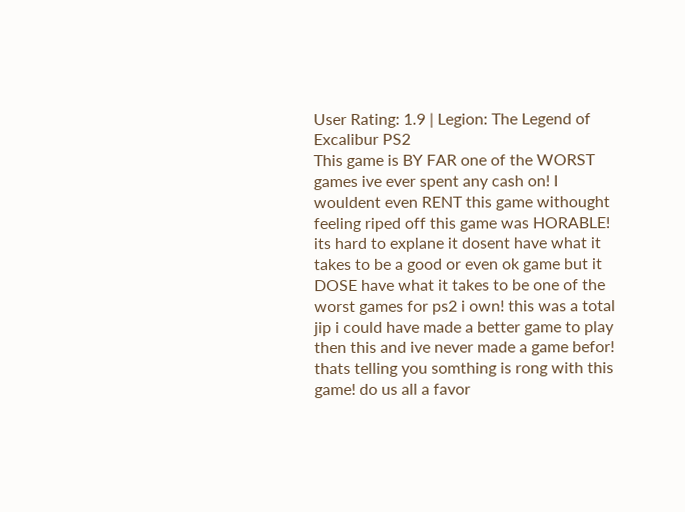User Rating: 1.9 | Legion: The Legend of Excalibur PS2
This game is BY FAR one of the WORST games ive ever spent any cash on! I wouldent even RENT this game withought feeling riped off this game was HORABLE! its hard to explane it dosent have what it takes to be a good or even ok game but it DOSE have what it takes to be one of the worst games for ps2 i own! this was a total jip i could have made a better game to play then this and ive never made a game befor! thats telling you somthing is rong with this game! do us all a favor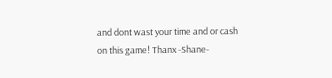and dont wast your time and or cash on this game! Thanx -Shane-